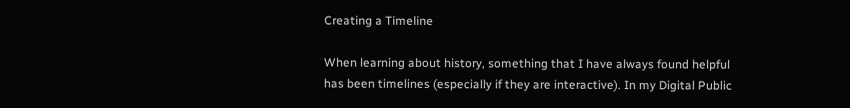Creating a Timeline

When learning about history, something that I have always found helpful has been timelines (especially if they are interactive). In my Digital Public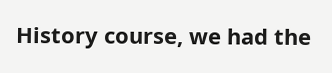History course, we had the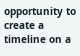opportunity to create a timeline on a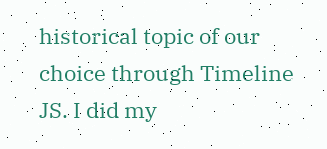historical topic of our choice through Timeline JS. I did my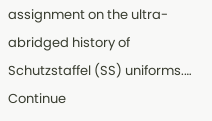assignment on the ultra-abridged history of Schutzstaffel (SS) uniforms.… Continue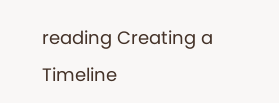reading Creating a Timeline